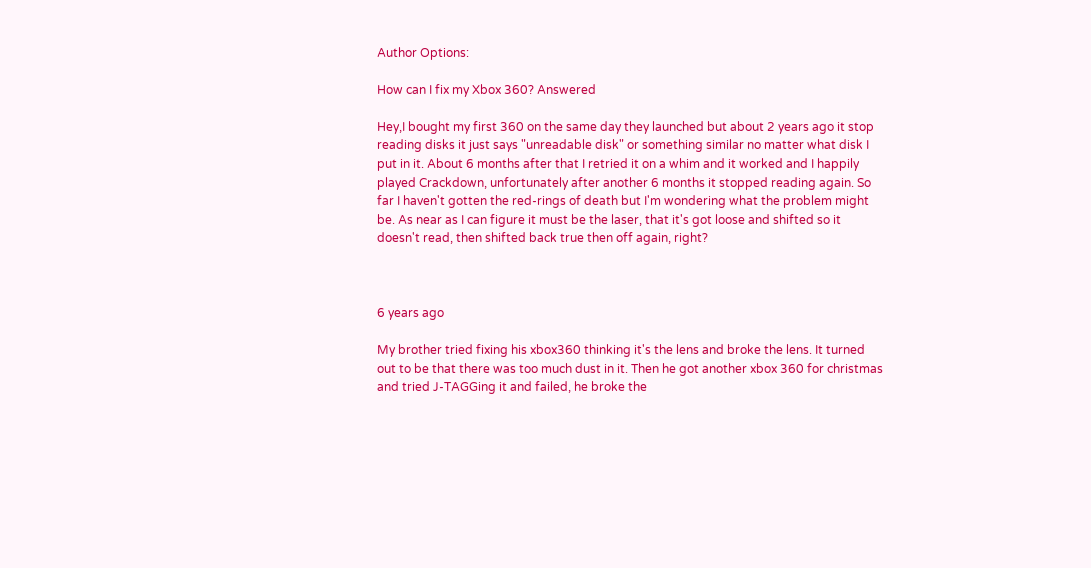Author Options:

How can I fix my Xbox 360? Answered

Hey,I bought my first 360 on the same day they launched but about 2 years ago it stop reading disks it just says "unreadable disk" or something similar no matter what disk I put in it. About 6 months after that I retried it on a whim and it worked and I happily played Crackdown, unfortunately after another 6 months it stopped reading again. So far I haven't gotten the red-rings of death but I'm wondering what the problem might be. As near as I can figure it must be the laser, that it's got loose and shifted so it doesn't read, then shifted back true then off again, right?



6 years ago

My brother tried fixing his xbox360 thinking it's the lens and broke the lens. It turned out to be that there was too much dust in it. Then he got another xbox 360 for christmas and tried J-TAGGing it and failed, he broke the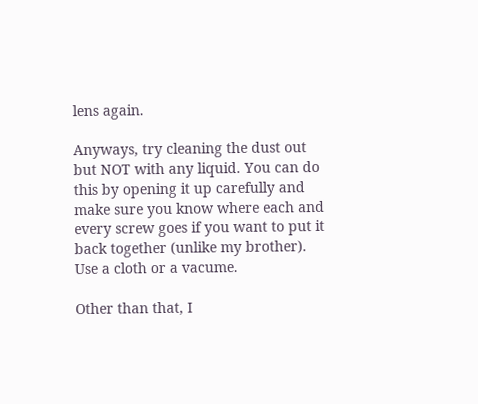lens again.

Anyways, try cleaning the dust out but NOT with any liquid. You can do this by opening it up carefully and make sure you know where each and every screw goes if you want to put it back together (unlike my brother). Use a cloth or a vacume.

Other than that, I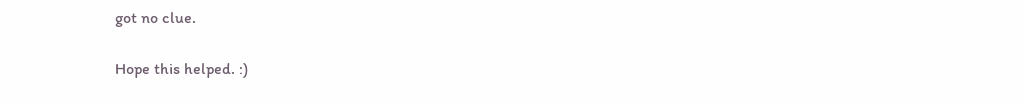got no clue.

Hope this helped. :)